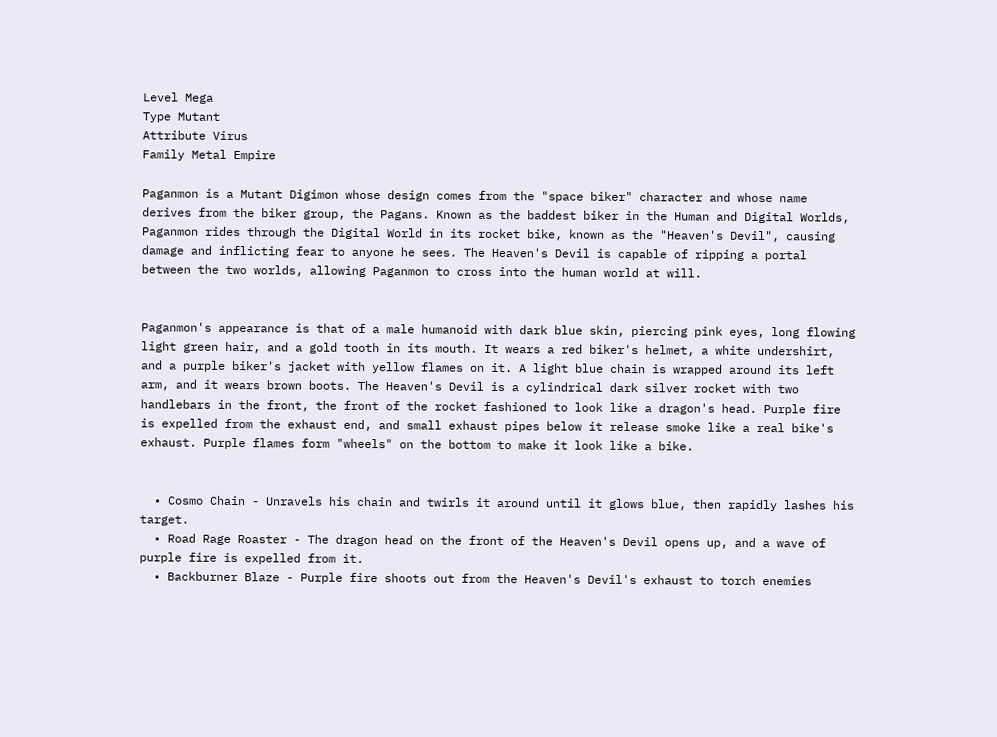Level Mega
Type Mutant
Attribute Virus
Family Metal Empire

Paganmon is a Mutant Digimon whose design comes from the "space biker" character and whose name derives from the biker group, the Pagans. Known as the baddest biker in the Human and Digital Worlds, Paganmon rides through the Digital World in its rocket bike, known as the "Heaven's Devil", causing damage and inflicting fear to anyone he sees. The Heaven's Devil is capable of ripping a portal between the two worlds, allowing Paganmon to cross into the human world at will.


Paganmon's appearance is that of a male humanoid with dark blue skin, piercing pink eyes, long flowing light green hair, and a gold tooth in its mouth. It wears a red biker's helmet, a white undershirt, and a purple biker's jacket with yellow flames on it. A light blue chain is wrapped around its left arm, and it wears brown boots. The Heaven's Devil is a cylindrical dark silver rocket with two handlebars in the front, the front of the rocket fashioned to look like a dragon's head. Purple fire is expelled from the exhaust end, and small exhaust pipes below it release smoke like a real bike's exhaust. Purple flames form "wheels" on the bottom to make it look like a bike.


  • Cosmo Chain - Unravels his chain and twirls it around until it glows blue, then rapidly lashes his target.
  • Road Rage Roaster - The dragon head on the front of the Heaven's Devil opens up, and a wave of purple fire is expelled from it.
  • Backburner Blaze - Purple fire shoots out from the Heaven's Devil's exhaust to torch enemies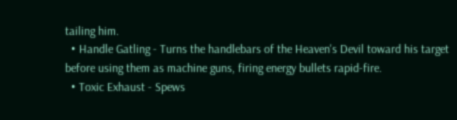tailing him.
  • Handle Gatling - Turns the handlebars of the Heaven's Devil toward his target before using them as machine guns, firing energy bullets rapid-fire.
  • Toxic Exhaust - Spews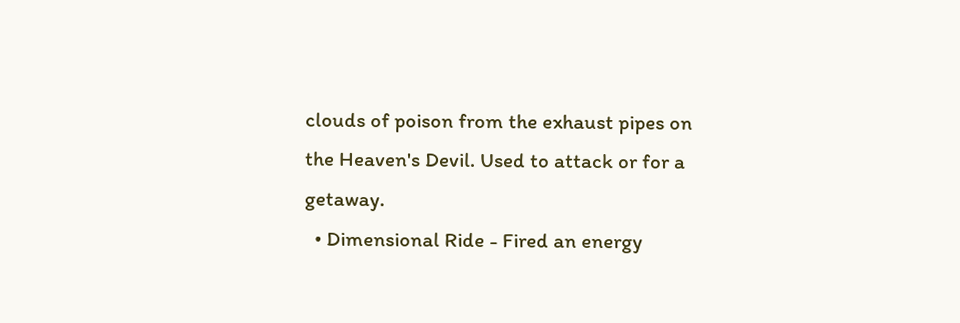clouds of poison from the exhaust pipes on the Heaven's Devil. Used to attack or for a getaway.
  • Dimensional Ride - Fired an energy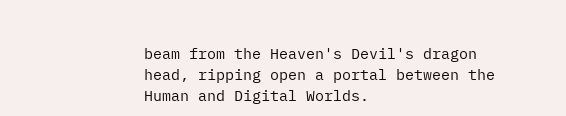beam from the Heaven's Devil's dragon head, ripping open a portal between the Human and Digital Worlds.